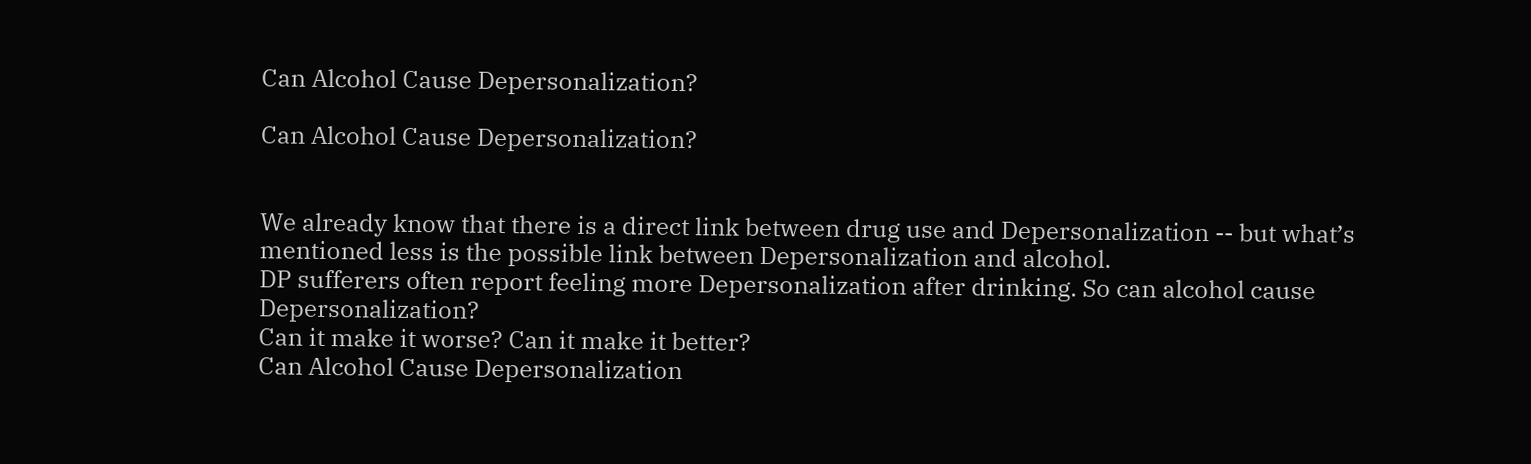Can Alcohol Cause Depersonalization?

Can Alcohol Cause Depersonalization?


We already know that there is a direct link between drug use and Depersonalization -- but what’s mentioned less is the possible link between Depersonalization and alcohol.
DP sufferers often report feeling more Depersonalization after drinking. So can alcohol cause Depersonalization?
Can it make it worse? Can it make it better?
Can Alcohol Cause Depersonalization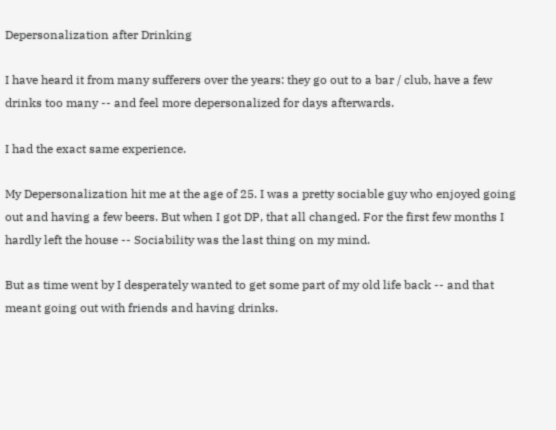Depersonalization after Drinking

I have heard it from many sufferers over the years: they go out to a bar / club, have a few drinks too many -- and feel more depersonalized for days afterwards.

I had the exact same experience.

My Depersonalization hit me at the age of 25. I was a pretty sociable guy who enjoyed going out and having a few beers. But when I got DP, that all changed. For the first few months I hardly left the house -- Sociability was the last thing on my mind.

But as time went by I desperately wanted to get some part of my old life back -- and that meant going out with friends and having drinks.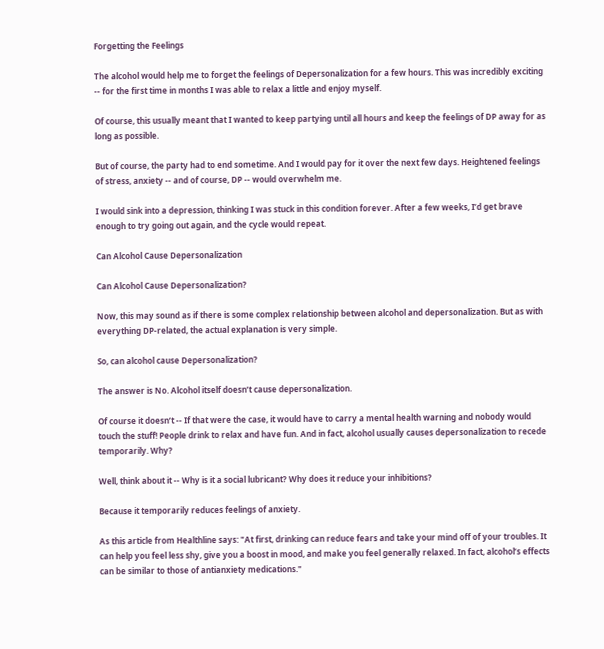Forgetting the Feelings

The alcohol would help me to forget the feelings of Depersonalization for a few hours. This was incredibly exciting -- for the first time in months I was able to relax a little and enjoy myself.

Of course, this usually meant that I wanted to keep partying until all hours and keep the feelings of DP away for as long as possible.

But of course, the party had to end sometime. And I would pay for it over the next few days. Heightened feelings of stress, anxiety -- and of course, DP -- would overwhelm me.

I would sink into a depression, thinking I was stuck in this condition forever. After a few weeks, I’d get brave enough to try going out again, and the cycle would repeat.

Can Alcohol Cause Depersonalization

Can Alcohol Cause Depersonalization?

Now, this may sound as if there is some complex relationship between alcohol and depersonalization. But as with everything DP-related, the actual explanation is very simple.

So, can alcohol cause Depersonalization?

The answer is No. Alcohol itself doesn’t cause depersonalization.

Of course it doesn’t -- If that were the case, it would have to carry a mental health warning and nobody would touch the stuff! People drink to relax and have fun. And in fact, alcohol usually causes depersonalization to recede temporarily. Why?

Well, think about it -- Why is it a social lubricant? Why does it reduce your inhibitions?

Because it temporarily reduces feelings of anxiety.

As this article from Healthline says: "At first, drinking can reduce fears and take your mind off of your troubles. It can help you feel less shy, give you a boost in mood, and make you feel generally relaxed. In fact, alcohol’s effects can be similar to those of antianxiety medications."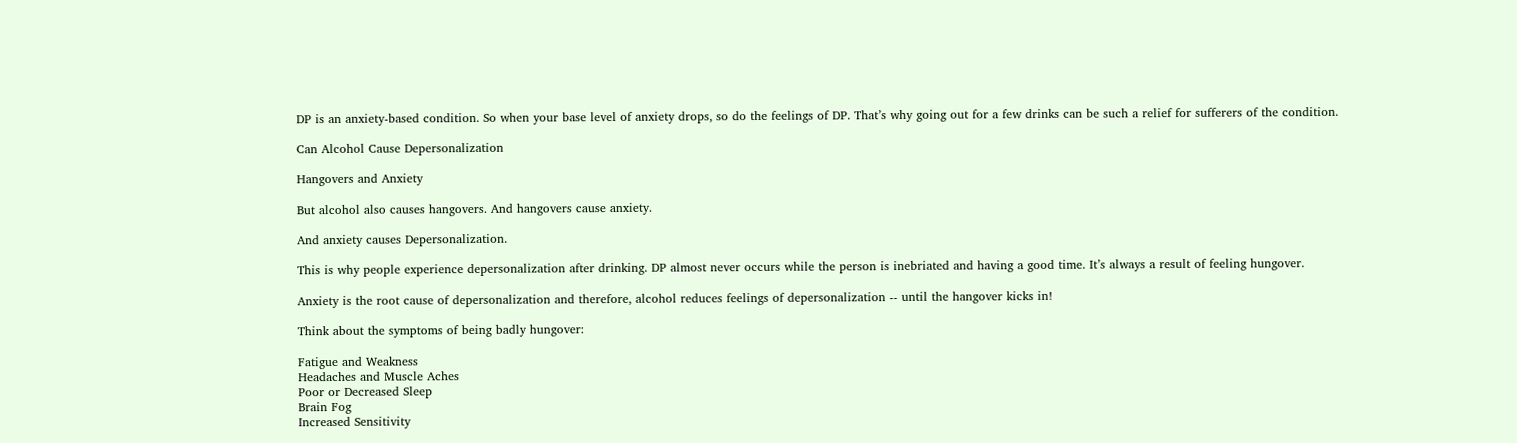DP is an anxiety-based condition. So when your base level of anxiety drops, so do the feelings of DP. That’s why going out for a few drinks can be such a relief for sufferers of the condition.

Can Alcohol Cause Depersonalization

Hangovers and Anxiety

But alcohol also causes hangovers. And hangovers cause anxiety.

And anxiety causes Depersonalization.

This is why people experience depersonalization after drinking. DP almost never occurs while the person is inebriated and having a good time. It’s always a result of feeling hungover.

Anxiety is the root cause of depersonalization and therefore, alcohol reduces feelings of depersonalization -- until the hangover kicks in!

Think about the symptoms of being badly hungover:

Fatigue and Weakness
Headaches and Muscle Aches
Poor or Decreased Sleep
Brain Fog
Increased Sensitivity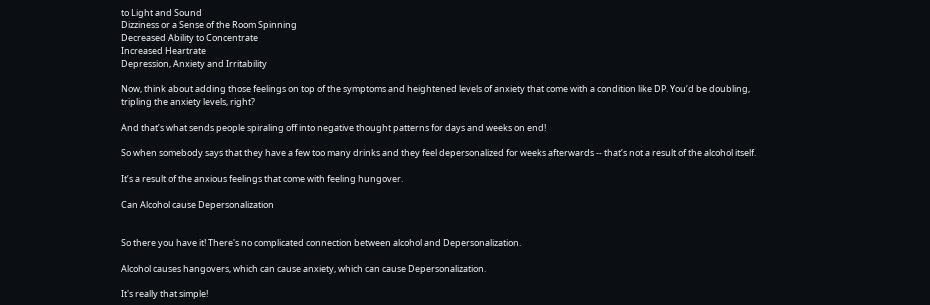to Light and Sound
Dizziness or a Sense of the Room Spinning
Decreased Ability to Concentrate
Increased Heartrate
Depression, Anxiety and Irritability

Now, think about adding those feelings on top of the symptoms and heightened levels of anxiety that come with a condition like DP. You’d be doubling, tripling the anxiety levels, right?

And that’s what sends people spiraling off into negative thought patterns for days and weeks on end!

So when somebody says that they have a few too many drinks and they feel depersonalized for weeks afterwards -- that’s not a result of the alcohol itself.

It’s a result of the anxious feelings that come with feeling hungover.

Can Alcohol cause Depersonalization


So there you have it! There's no complicated connection between alcohol and Depersonalization.

Alcohol causes hangovers, which can cause anxiety, which can cause Depersonalization.

It's really that simple!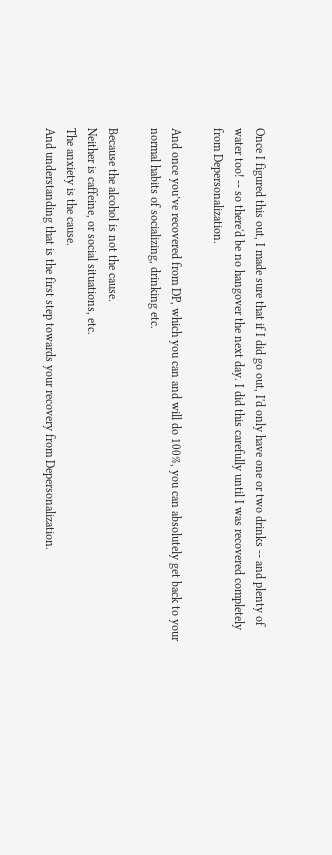Once I figured this out, I made sure that if I did go out, I'd only have one or two drinks -- and plenty of water too! -- so there'd be no hangover the next day. I did this carefully until I was recovered completely from Depersonalization.

And once you’ve recovered from DP, which you can and will do 100%, you can absolutely get back to your normal habits of socializing, drinking etc.

Because the alcohol is not the cause.
Neither is caffeine, or social situations, etc.
The anxiety is the cause.
And understanding that is the first step towards your recovery from Depersonalization.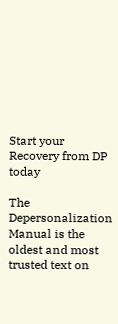Start your Recovery from DP today

The Depersonalization Manual is the oldest and most trusted text on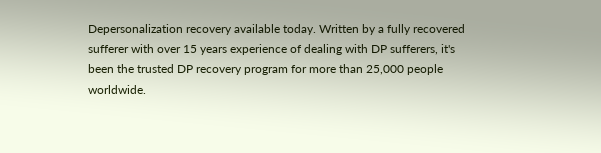Depersonalization recovery available today. Written by a fully recovered sufferer with over 15 years experience of dealing with DP sufferers, it's been the trusted DP recovery program for more than 25,000 people worldwide.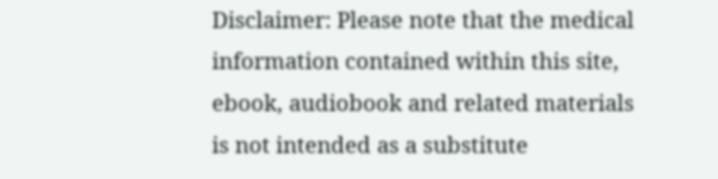Disclaimer: Please note that the medical information contained within this site, ebook, audiobook and related materials is not intended as a substitute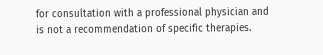for consultation with a professional physician and is not a recommendation of specific therapies.